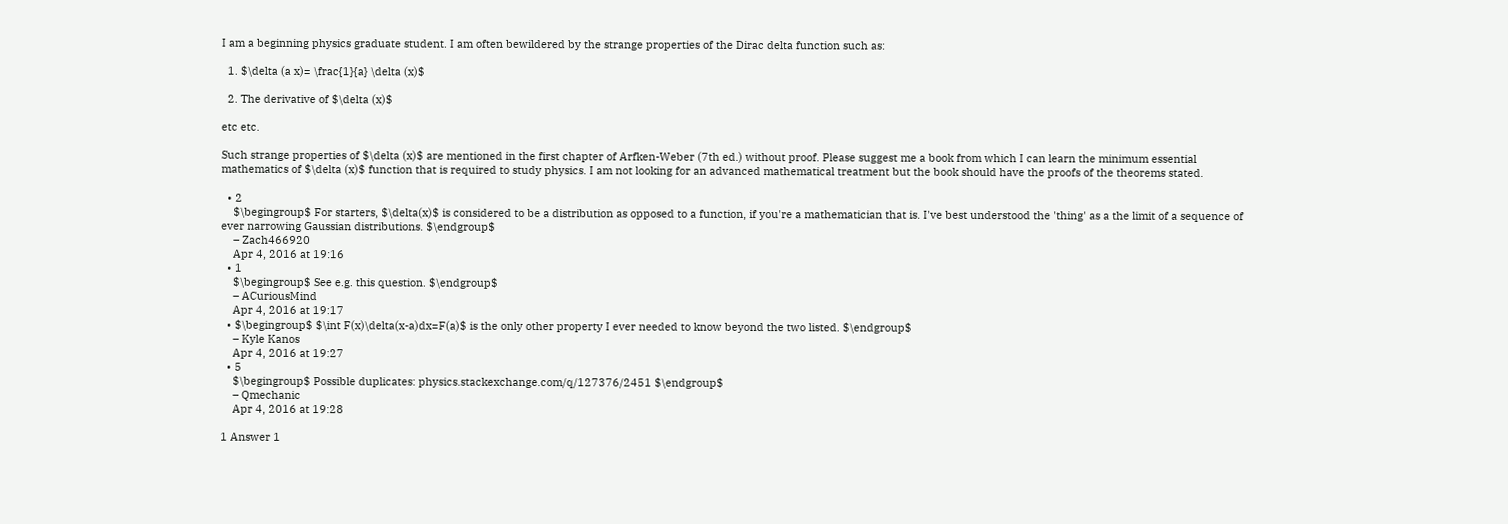I am a beginning physics graduate student. I am often bewildered by the strange properties of the Dirac delta function such as:

  1. $\delta (a x)= \frac{1}{a} \delta (x)$

  2. The derivative of $\delta (x)$

etc etc.

Such strange properties of $\delta (x)$ are mentioned in the first chapter of Arfken-Weber (7th ed.) without proof. Please suggest me a book from which I can learn the minimum essential mathematics of $\delta (x)$ function that is required to study physics. I am not looking for an advanced mathematical treatment but the book should have the proofs of the theorems stated.

  • 2
    $\begingroup$ For starters, $\delta(x)$ is considered to be a distribution as opposed to a function, if you're a mathematician that is. I've best understood the 'thing' as a the limit of a sequence of ever narrowing Gaussian distributions. $\endgroup$
    – Zach466920
    Apr 4, 2016 at 19:16
  • 1
    $\begingroup$ See e.g. this question. $\endgroup$
    – ACuriousMind
    Apr 4, 2016 at 19:17
  • $\begingroup$ $\int F(x)\delta(x-a)dx=F(a)$ is the only other property I ever needed to know beyond the two listed. $\endgroup$
    – Kyle Kanos
    Apr 4, 2016 at 19:27
  • 5
    $\begingroup$ Possible duplicates: physics.stackexchange.com/q/127376/2451 $\endgroup$
    – Qmechanic
    Apr 4, 2016 at 19:28

1 Answer 1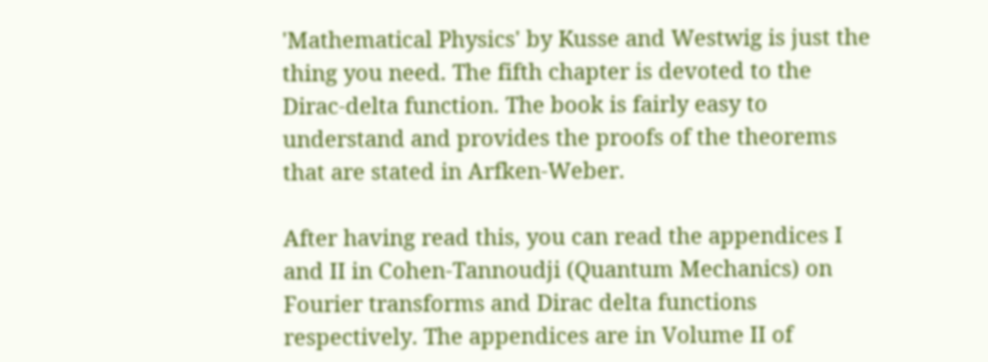'Mathematical Physics' by Kusse and Westwig is just the thing you need. The fifth chapter is devoted to the Dirac-delta function. The book is fairly easy to understand and provides the proofs of the theorems that are stated in Arfken-Weber.

After having read this, you can read the appendices I and II in Cohen-Tannoudji (Quantum Mechanics) on Fourier transforms and Dirac delta functions respectively. The appendices are in Volume II of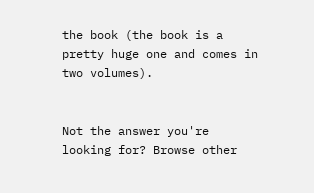the book (the book is a pretty huge one and comes in two volumes).


Not the answer you're looking for? Browse other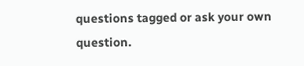questions tagged or ask your own question.